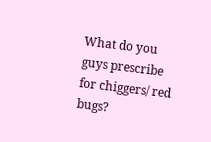What do you guys prescribe for chiggers/ red bugs?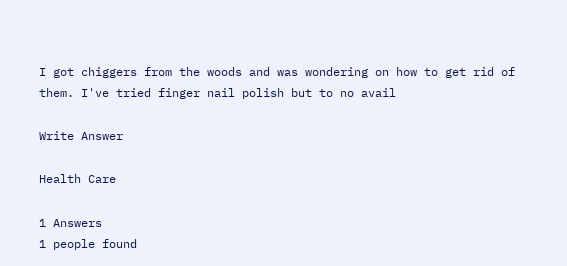I got chiggers from the woods and was wondering on how to get rid of them. I've tried finger nail polish but to no avail

Write Answer

Health Care

1 Answers
1 people found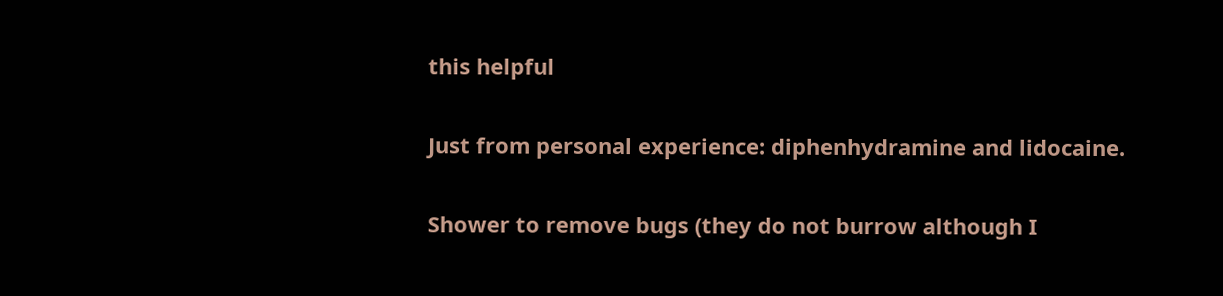this helpful

Just from personal experience: diphenhydramine and lidocaine.

Shower to remove bugs (they do not burrow although I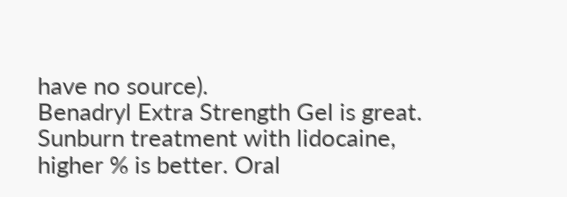have no source).
Benadryl Extra Strength Gel is great. Sunburn treatment with lidocaine, higher % is better. Oral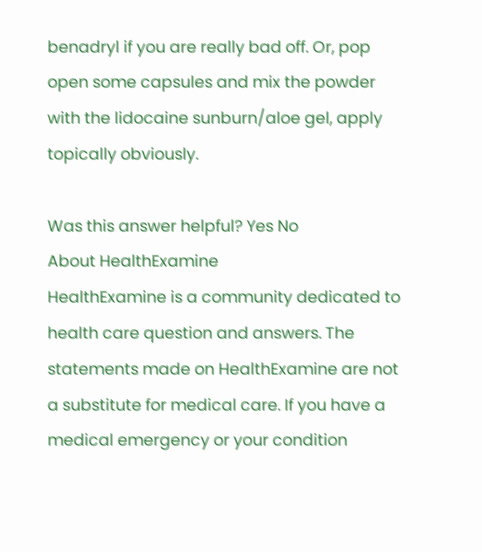benadryl if you are really bad off. Or, pop open some capsules and mix the powder with the lidocaine sunburn/aloe gel, apply topically obviously.

Was this answer helpful? Yes No
About HealthExamine
HealthExamine is a community dedicated to health care question and answers. The statements made on HealthExamine are not a substitute for medical care. If you have a medical emergency or your condition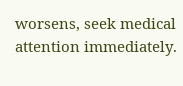worsens, seek medical attention immediately.